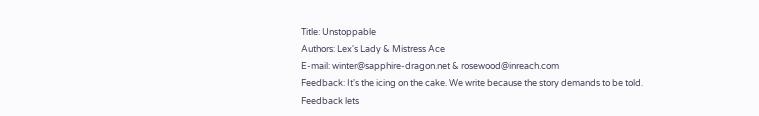Title: Unstoppable
Authors: Lex's Lady & Mistress Ace
E-mail: winter@sapphire-dragon.net & rosewood@inreach.com
Feedback: It's the icing on the cake. We write because the story demands to be told. Feedback lets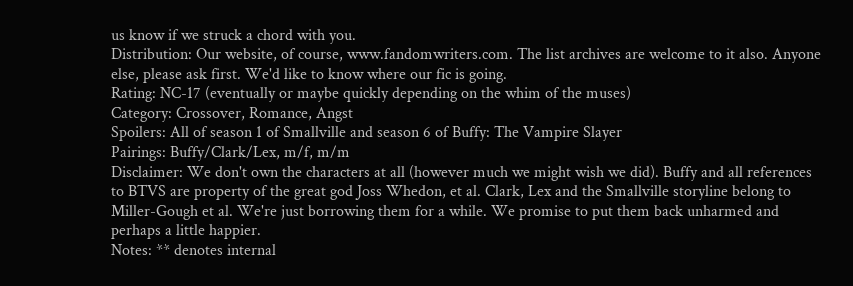us know if we struck a chord with you.
Distribution: Our website, of course, www.fandomwriters.com. The list archives are welcome to it also. Anyone else, please ask first. We'd like to know where our fic is going.
Rating: NC-17 (eventually or maybe quickly depending on the whim of the muses)
Category: Crossover, Romance, Angst
Spoilers: All of season 1 of Smallville and season 6 of Buffy: The Vampire Slayer
Pairings: Buffy/Clark/Lex, m/f, m/m
Disclaimer: We don't own the characters at all (however much we might wish we did). Buffy and all references to BTVS are property of the great god Joss Whedon, et al. Clark, Lex and the Smallville storyline belong to Miller-Gough et al. We're just borrowing them for a while. We promise to put them back unharmed and perhaps a little happier.
Notes: ** denotes internal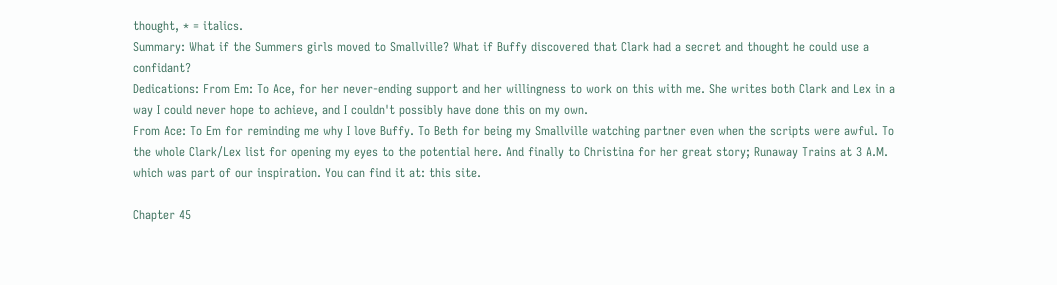thought, * = italics.
Summary: What if the Summers girls moved to Smallville? What if Buffy discovered that Clark had a secret and thought he could use a confidant?
Dedications: From Em: To Ace, for her never-ending support and her willingness to work on this with me. She writes both Clark and Lex in a way I could never hope to achieve, and I couldn't possibly have done this on my own.
From Ace: To Em for reminding me why I love Buffy. To Beth for being my Smallville watching partner even when the scripts were awful. To the whole Clark/Lex list for opening my eyes to the potential here. And finally to Christina for her great story; Runaway Trains at 3 A.M. which was part of our inspiration. You can find it at: this site.

Chapter 45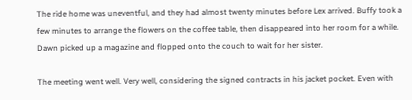The ride home was uneventful, and they had almost twenty minutes before Lex arrived. Buffy took a few minutes to arrange the flowers on the coffee table, then disappeared into her room for a while. Dawn picked up a magazine and flopped onto the couch to wait for her sister.

The meeting went well. Very well, considering the signed contracts in his jacket pocket. Even with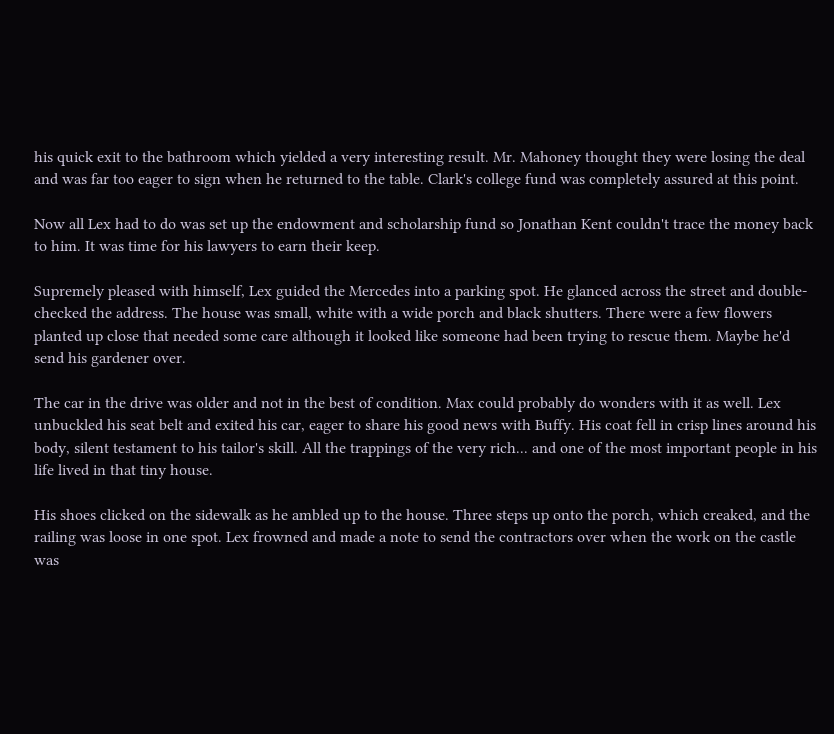his quick exit to the bathroom which yielded a very interesting result. Mr. Mahoney thought they were losing the deal and was far too eager to sign when he returned to the table. Clark's college fund was completely assured at this point.

Now all Lex had to do was set up the endowment and scholarship fund so Jonathan Kent couldn't trace the money back to him. It was time for his lawyers to earn their keep.

Supremely pleased with himself, Lex guided the Mercedes into a parking spot. He glanced across the street and double-checked the address. The house was small, white with a wide porch and black shutters. There were a few flowers planted up close that needed some care although it looked like someone had been trying to rescue them. Maybe he'd send his gardener over.

The car in the drive was older and not in the best of condition. Max could probably do wonders with it as well. Lex unbuckled his seat belt and exited his car, eager to share his good news with Buffy. His coat fell in crisp lines around his body, silent testament to his tailor's skill. All the trappings of the very rich... and one of the most important people in his life lived in that tiny house.

His shoes clicked on the sidewalk as he ambled up to the house. Three steps up onto the porch, which creaked, and the railing was loose in one spot. Lex frowned and made a note to send the contractors over when the work on the castle was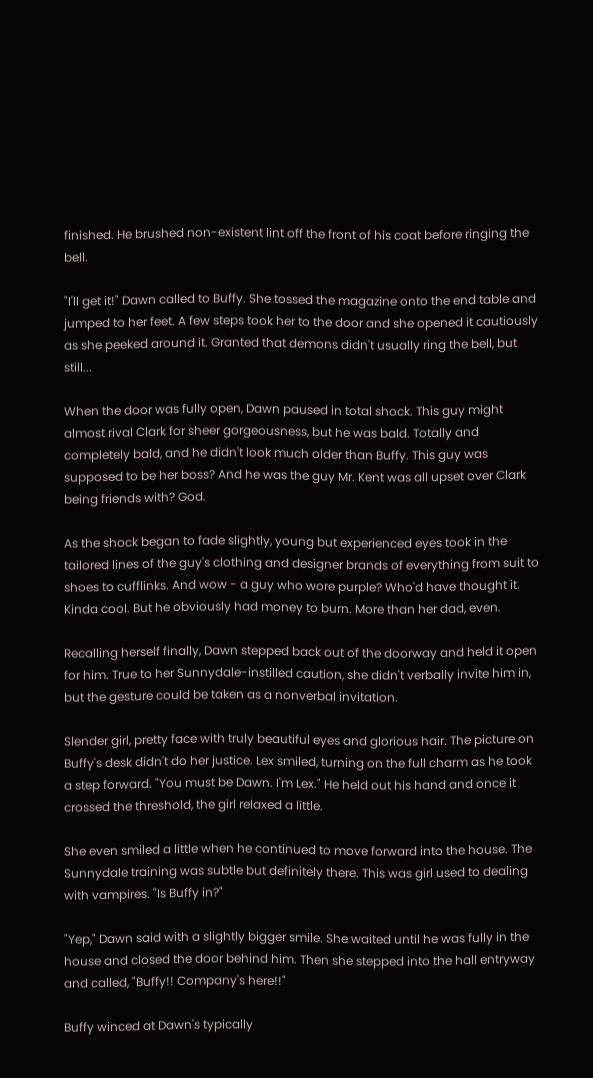finished. He brushed non-existent lint off the front of his coat before ringing the bell.

"I'll get it!" Dawn called to Buffy. She tossed the magazine onto the end table and jumped to her feet. A few steps took her to the door and she opened it cautiously as she peeked around it. Granted that demons didn't usually ring the bell, but still...

When the door was fully open, Dawn paused in total shock. This guy might almost rival Clark for sheer gorgeousness, but he was bald. Totally and completely bald, and he didn't look much older than Buffy. This guy was supposed to be her boss? And he was the guy Mr. Kent was all upset over Clark being friends with? God.

As the shock began to fade slightly, young but experienced eyes took in the tailored lines of the guy's clothing and designer brands of everything from suit to shoes to cufflinks. And wow - a guy who wore purple? Who'd have thought it. Kinda cool. But he obviously had money to burn. More than her dad, even.

Recalling herself finally, Dawn stepped back out of the doorway and held it open for him. True to her Sunnydale-instilled caution, she didn't verbally invite him in, but the gesture could be taken as a nonverbal invitation.

Slender girl, pretty face with truly beautiful eyes and glorious hair. The picture on Buffy's desk didn't do her justice. Lex smiled, turning on the full charm as he took a step forward. "You must be Dawn. I'm Lex." He held out his hand and once it crossed the threshold, the girl relaxed a little.

She even smiled a little when he continued to move forward into the house. The Sunnydale training was subtle but definitely there. This was girl used to dealing with vampires. "Is Buffy in?"

"Yep," Dawn said with a slightly bigger smile. She waited until he was fully in the house and closed the door behind him. Then she stepped into the hall entryway and called, "Buffy!! Company's here!!"

Buffy winced at Dawn's typically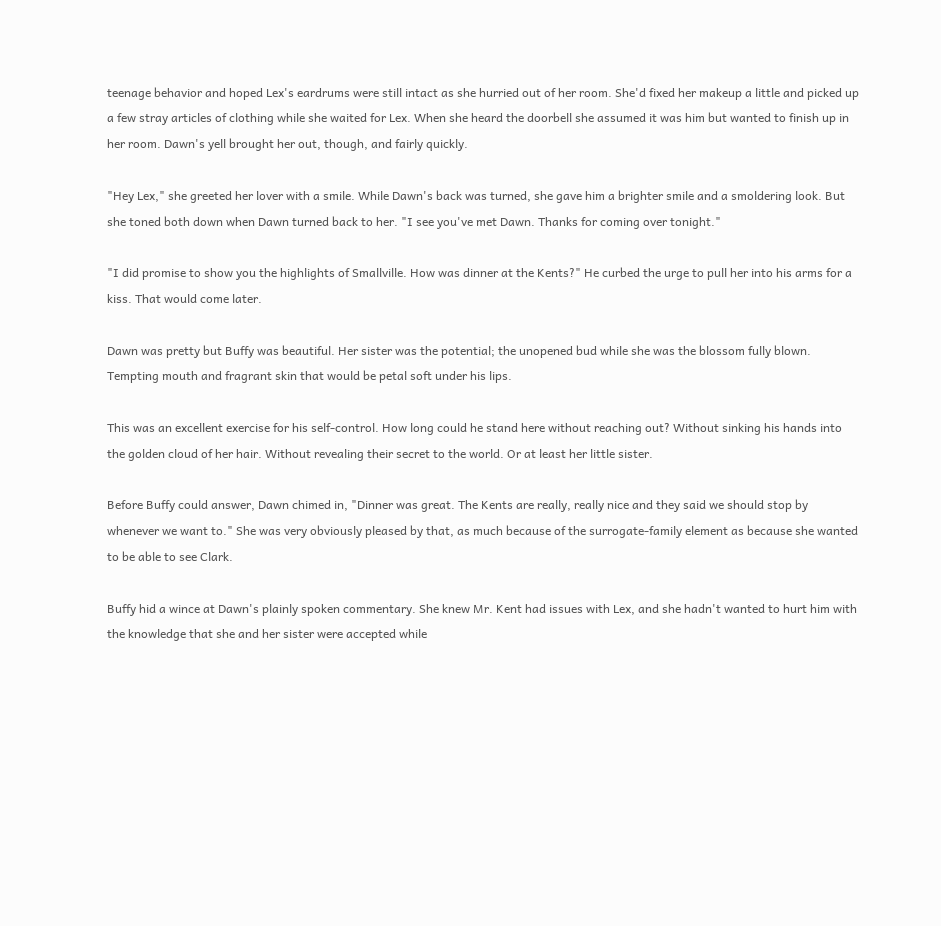teenage behavior and hoped Lex's eardrums were still intact as she hurried out of her room. She'd fixed her makeup a little and picked up a few stray articles of clothing while she waited for Lex. When she heard the doorbell she assumed it was him but wanted to finish up in her room. Dawn's yell brought her out, though, and fairly quickly.

"Hey Lex," she greeted her lover with a smile. While Dawn's back was turned, she gave him a brighter smile and a smoldering look. But she toned both down when Dawn turned back to her. "I see you've met Dawn. Thanks for coming over tonight."

"I did promise to show you the highlights of Smallville. How was dinner at the Kents?" He curbed the urge to pull her into his arms for a kiss. That would come later.

Dawn was pretty but Buffy was beautiful. Her sister was the potential; the unopened bud while she was the blossom fully blown. Tempting mouth and fragrant skin that would be petal soft under his lips.

This was an excellent exercise for his self-control. How long could he stand here without reaching out? Without sinking his hands into the golden cloud of her hair. Without revealing their secret to the world. Or at least her little sister.

Before Buffy could answer, Dawn chimed in, "Dinner was great. The Kents are really, really nice and they said we should stop by whenever we want to." She was very obviously pleased by that, as much because of the surrogate-family element as because she wanted to be able to see Clark.

Buffy hid a wince at Dawn's plainly spoken commentary. She knew Mr. Kent had issues with Lex, and she hadn't wanted to hurt him with the knowledge that she and her sister were accepted while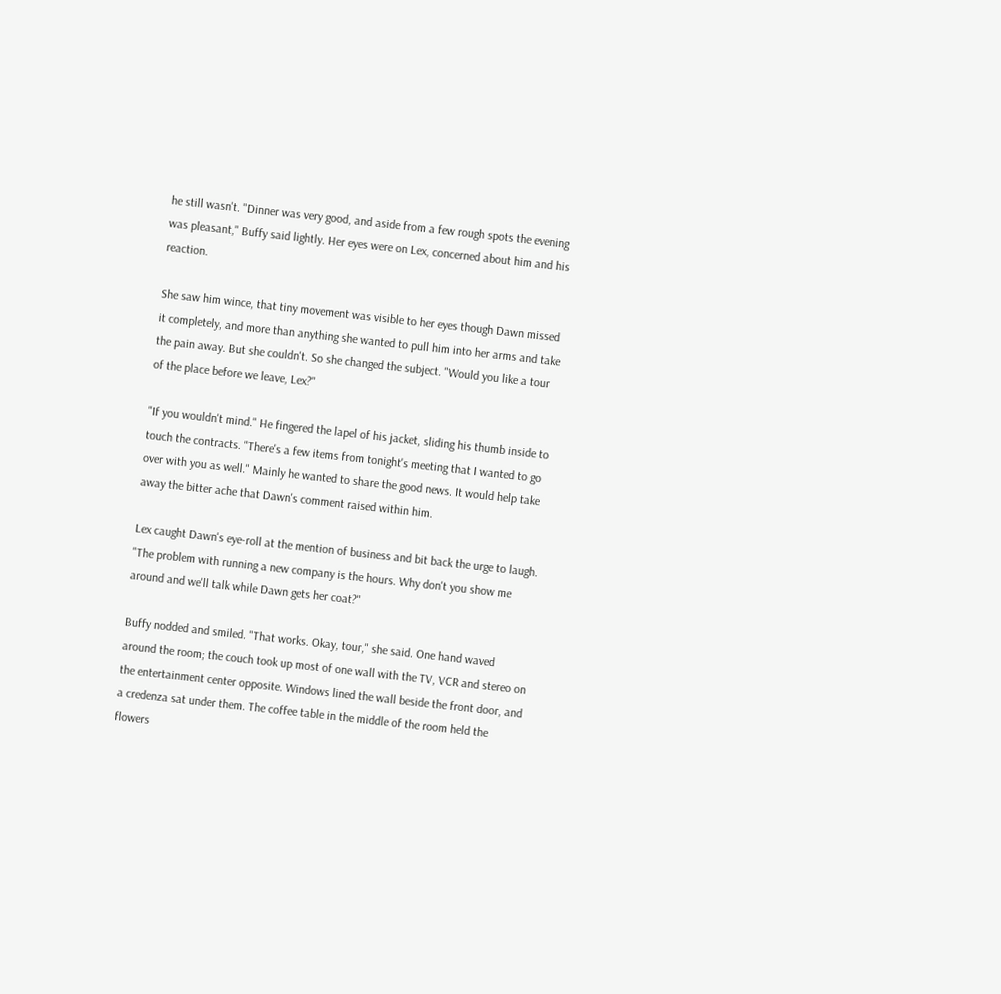he still wasn't. "Dinner was very good, and aside from a few rough spots the evening was pleasant," Buffy said lightly. Her eyes were on Lex, concerned about him and his reaction.

She saw him wince, that tiny movement was visible to her eyes though Dawn missed it completely, and more than anything she wanted to pull him into her arms and take the pain away. But she couldn't. So she changed the subject. "Would you like a tour of the place before we leave, Lex?"

"If you wouldn't mind." He fingered the lapel of his jacket, sliding his thumb inside to touch the contracts. "There's a few items from tonight's meeting that I wanted to go over with you as well." Mainly he wanted to share the good news. It would help take away the bitter ache that Dawn's comment raised within him.

Lex caught Dawn's eye-roll at the mention of business and bit back the urge to laugh. "The problem with running a new company is the hours. Why don't you show me around and we'll talk while Dawn gets her coat?"

Buffy nodded and smiled. "That works. Okay, tour," she said. One hand waved around the room; the couch took up most of one wall with the TV, VCR and stereo on the entertainment center opposite. Windows lined the wall beside the front door, and a credenza sat under them. The coffee table in the middle of the room held the flowers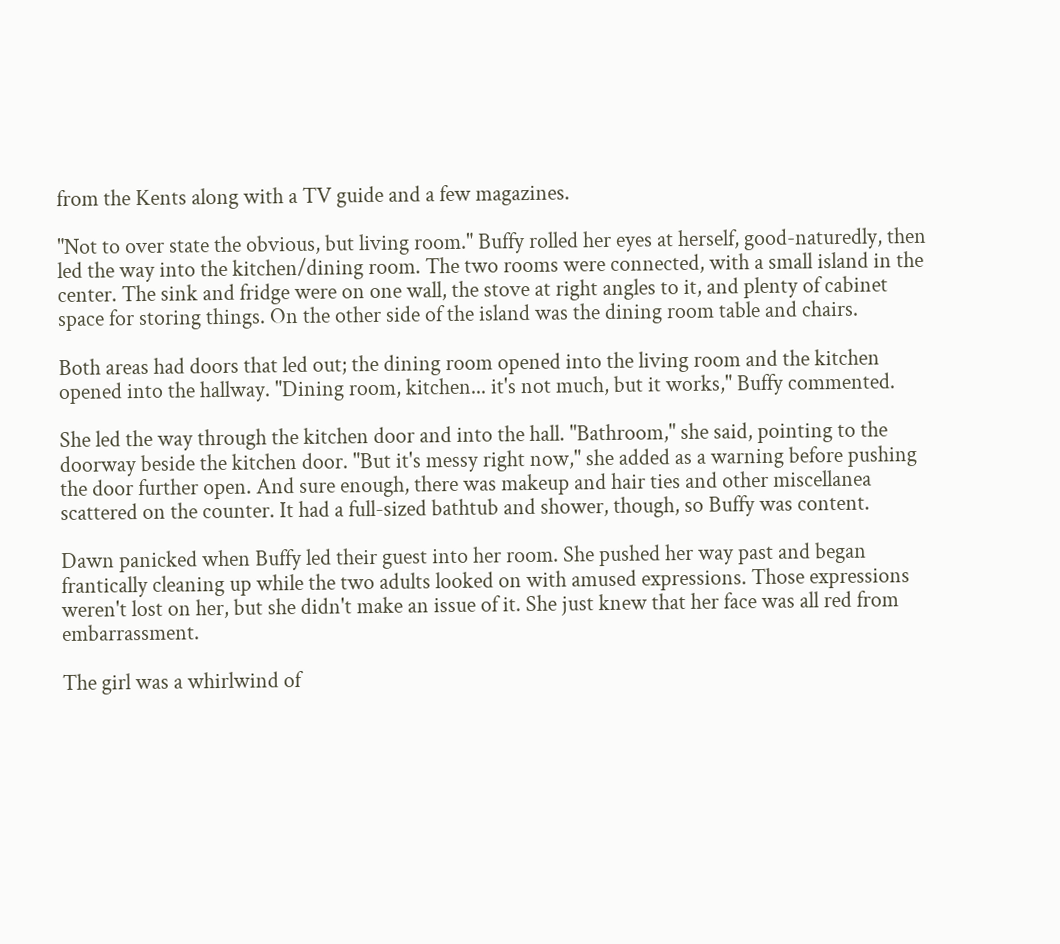from the Kents along with a TV guide and a few magazines.

"Not to over state the obvious, but living room." Buffy rolled her eyes at herself, good-naturedly, then led the way into the kitchen/dining room. The two rooms were connected, with a small island in the center. The sink and fridge were on one wall, the stove at right angles to it, and plenty of cabinet space for storing things. On the other side of the island was the dining room table and chairs.

Both areas had doors that led out; the dining room opened into the living room and the kitchen opened into the hallway. "Dining room, kitchen... it's not much, but it works," Buffy commented.

She led the way through the kitchen door and into the hall. "Bathroom," she said, pointing to the doorway beside the kitchen door. "But it's messy right now," she added as a warning before pushing the door further open. And sure enough, there was makeup and hair ties and other miscellanea scattered on the counter. It had a full-sized bathtub and shower, though, so Buffy was content.

Dawn panicked when Buffy led their guest into her room. She pushed her way past and began frantically cleaning up while the two adults looked on with amused expressions. Those expressions weren't lost on her, but she didn't make an issue of it. She just knew that her face was all red from embarrassment.

The girl was a whirlwind of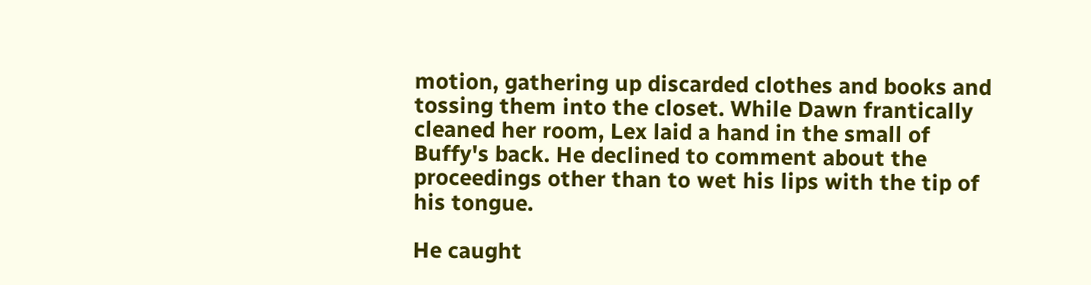motion, gathering up discarded clothes and books and tossing them into the closet. While Dawn frantically cleaned her room, Lex laid a hand in the small of Buffy's back. He declined to comment about the proceedings other than to wet his lips with the tip of his tongue.

He caught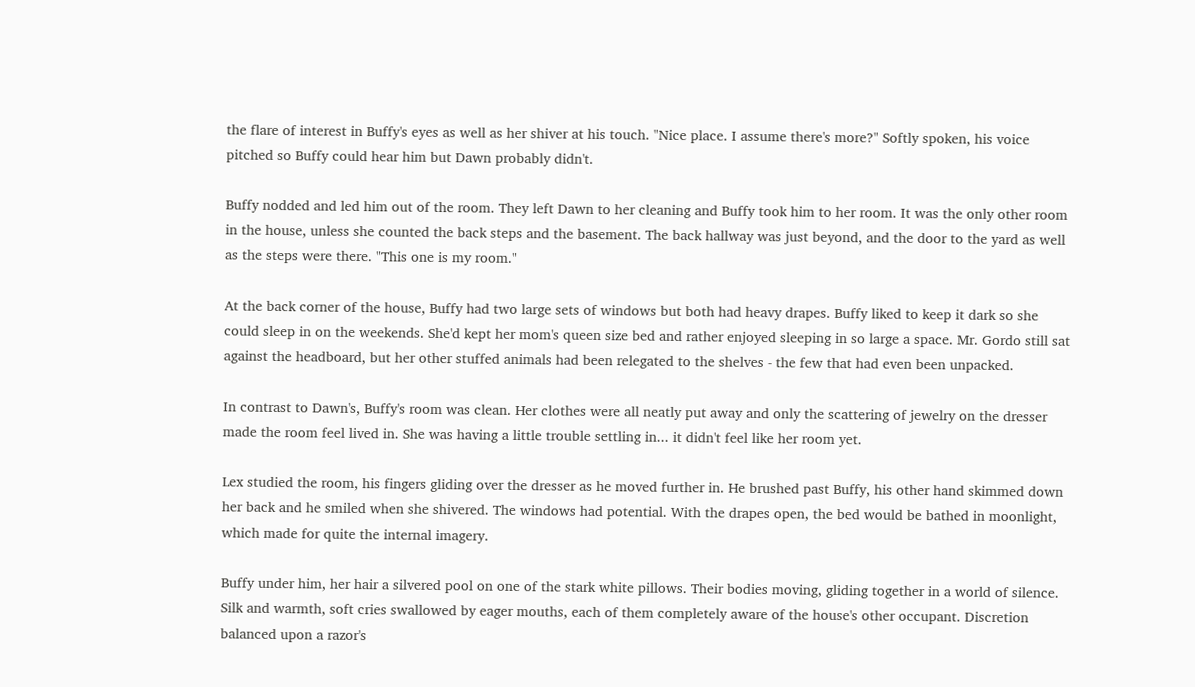the flare of interest in Buffy's eyes as well as her shiver at his touch. "Nice place. I assume there's more?" Softly spoken, his voice pitched so Buffy could hear him but Dawn probably didn't.

Buffy nodded and led him out of the room. They left Dawn to her cleaning and Buffy took him to her room. It was the only other room in the house, unless she counted the back steps and the basement. The back hallway was just beyond, and the door to the yard as well as the steps were there. "This one is my room."

At the back corner of the house, Buffy had two large sets of windows but both had heavy drapes. Buffy liked to keep it dark so she could sleep in on the weekends. She'd kept her mom's queen size bed and rather enjoyed sleeping in so large a space. Mr. Gordo still sat against the headboard, but her other stuffed animals had been relegated to the shelves - the few that had even been unpacked.

In contrast to Dawn's, Buffy's room was clean. Her clothes were all neatly put away and only the scattering of jewelry on the dresser made the room feel lived in. She was having a little trouble settling in... it didn't feel like her room yet.

Lex studied the room, his fingers gliding over the dresser as he moved further in. He brushed past Buffy, his other hand skimmed down her back and he smiled when she shivered. The windows had potential. With the drapes open, the bed would be bathed in moonlight, which made for quite the internal imagery.

Buffy under him, her hair a silvered pool on one of the stark white pillows. Their bodies moving, gliding together in a world of silence. Silk and warmth, soft cries swallowed by eager mouths, each of them completely aware of the house's other occupant. Discretion balanced upon a razor's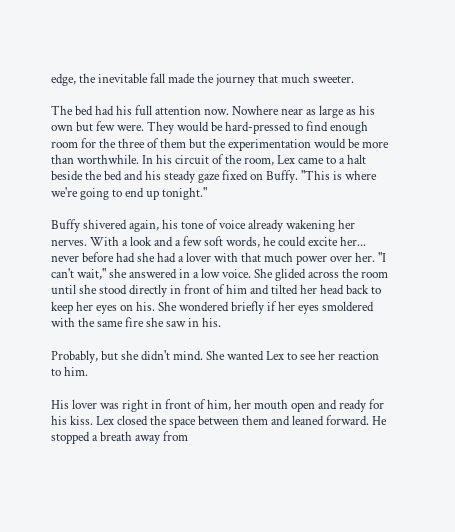edge, the inevitable fall made the journey that much sweeter.

The bed had his full attention now. Nowhere near as large as his own but few were. They would be hard-pressed to find enough room for the three of them but the experimentation would be more than worthwhile. In his circuit of the room, Lex came to a halt beside the bed and his steady gaze fixed on Buffy. "This is where we're going to end up tonight."

Buffy shivered again, his tone of voice already wakening her nerves. With a look and a few soft words, he could excite her... never before had she had a lover with that much power over her. "I can't wait," she answered in a low voice. She glided across the room until she stood directly in front of him and tilted her head back to keep her eyes on his. She wondered briefly if her eyes smoldered with the same fire she saw in his.

Probably, but she didn't mind. She wanted Lex to see her reaction to him.

His lover was right in front of him, her mouth open and ready for his kiss. Lex closed the space between them and leaned forward. He stopped a breath away from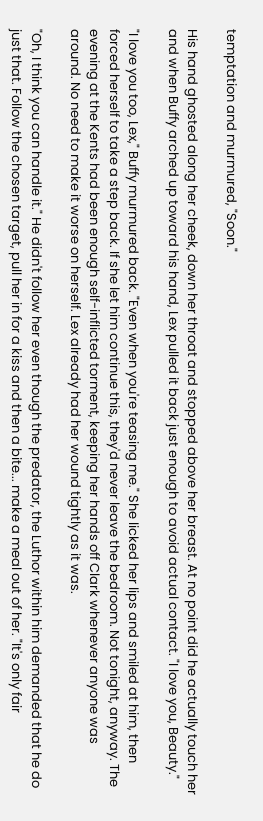temptation and murmured, "Soon."

His hand ghosted along her cheek, down her throat and stopped above her breast. At no point did he actually touch her and when Buffy arched up toward his hand, Lex pulled it back just enough to avoid actual contact. "I love you, Beauty."

"I love you too, Lex," Buffy murmured back. "Even when you're teasing me." She licked her lips and smiled at him, then forced herself to take a step back. If she let him continue this, they'd never leave the bedroom. Not tonight, anyway. The evening at the Kents had been enough self-inflicted torment, keeping her hands off Clark whenever anyone was around. No need to make it worse on herself. Lex already had her wound tightly as it was.

"Oh, I think you can handle it." He didn't follow her even though the predator, the Luthor within him demanded that he do just that. Follow the chosen target, pull her in for a kiss and then a bite... make a meal out of her. "It's only fair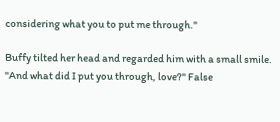considering what you to put me through."

Buffy tilted her head and regarded him with a small smile. "And what did I put you through, love?" False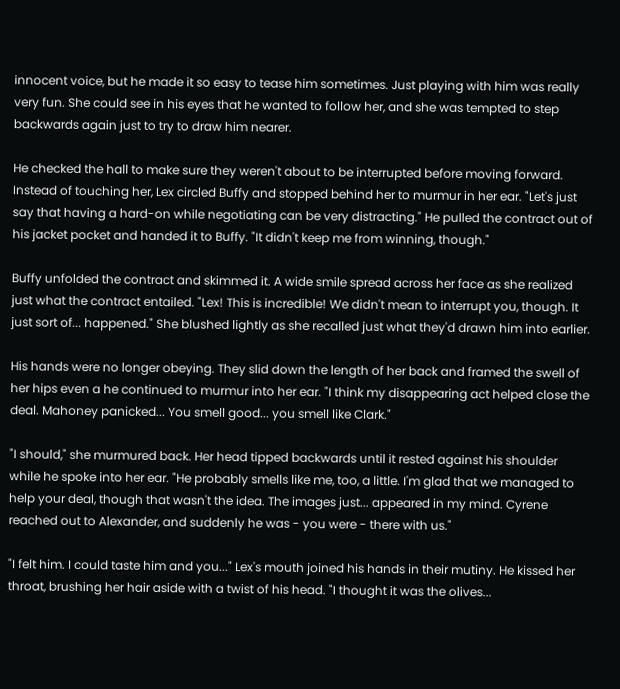innocent voice, but he made it so easy to tease him sometimes. Just playing with him was really very fun. She could see in his eyes that he wanted to follow her, and she was tempted to step backwards again just to try to draw him nearer.

He checked the hall to make sure they weren't about to be interrupted before moving forward. Instead of touching her, Lex circled Buffy and stopped behind her to murmur in her ear. "Let's just say that having a hard-on while negotiating can be very distracting." He pulled the contract out of his jacket pocket and handed it to Buffy. "It didn't keep me from winning, though."

Buffy unfolded the contract and skimmed it. A wide smile spread across her face as she realized just what the contract entailed. "Lex! This is incredible! We didn't mean to interrupt you, though. It just sort of... happened." She blushed lightly as she recalled just what they'd drawn him into earlier.

His hands were no longer obeying. They slid down the length of her back and framed the swell of her hips even a he continued to murmur into her ear. "I think my disappearing act helped close the deal. Mahoney panicked... You smell good... you smell like Clark."

"I should," she murmured back. Her head tipped backwards until it rested against his shoulder while he spoke into her ear. "He probably smells like me, too, a little. I'm glad that we managed to help your deal, though that wasn't the idea. The images just... appeared in my mind. Cyrene reached out to Alexander, and suddenly he was - you were - there with us."

"I felt him. I could taste him and you..." Lex's mouth joined his hands in their mutiny. He kissed her throat, brushing her hair aside with a twist of his head. "I thought it was the olives...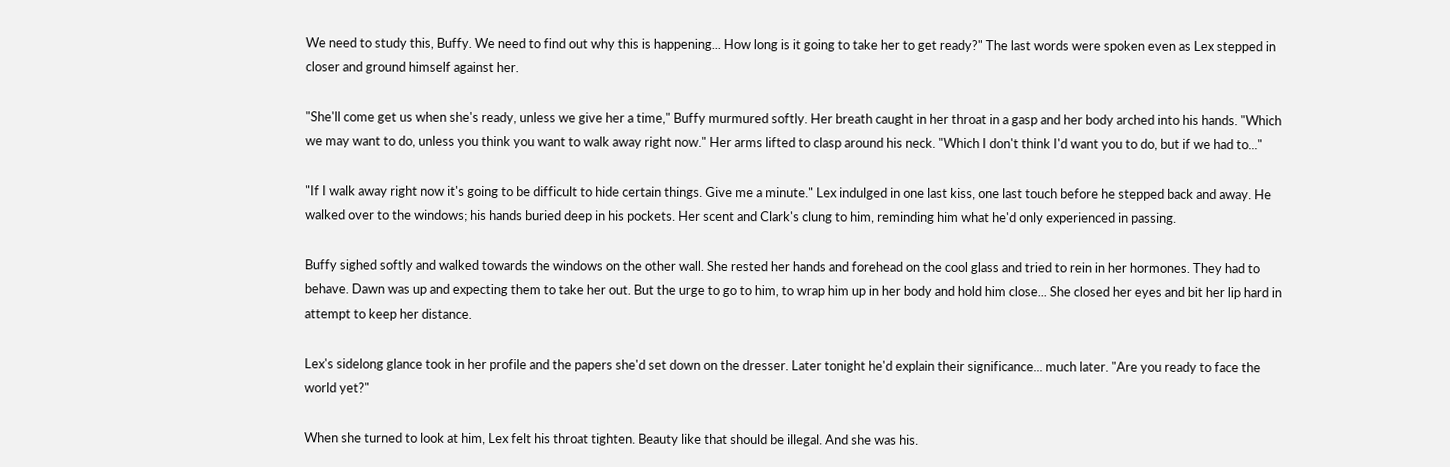We need to study this, Buffy. We need to find out why this is happening... How long is it going to take her to get ready?" The last words were spoken even as Lex stepped in closer and ground himself against her.

"She'll come get us when she's ready, unless we give her a time," Buffy murmured softly. Her breath caught in her throat in a gasp and her body arched into his hands. "Which we may want to do, unless you think you want to walk away right now." Her arms lifted to clasp around his neck. "Which I don't think I'd want you to do, but if we had to..."

"If I walk away right now it's going to be difficult to hide certain things. Give me a minute." Lex indulged in one last kiss, one last touch before he stepped back and away. He walked over to the windows; his hands buried deep in his pockets. Her scent and Clark's clung to him, reminding him what he'd only experienced in passing.

Buffy sighed softly and walked towards the windows on the other wall. She rested her hands and forehead on the cool glass and tried to rein in her hormones. They had to behave. Dawn was up and expecting them to take her out. But the urge to go to him, to wrap him up in her body and hold him close... She closed her eyes and bit her lip hard in attempt to keep her distance.

Lex's sidelong glance took in her profile and the papers she'd set down on the dresser. Later tonight he'd explain their significance... much later. "Are you ready to face the world yet?"

When she turned to look at him, Lex felt his throat tighten. Beauty like that should be illegal. And she was his.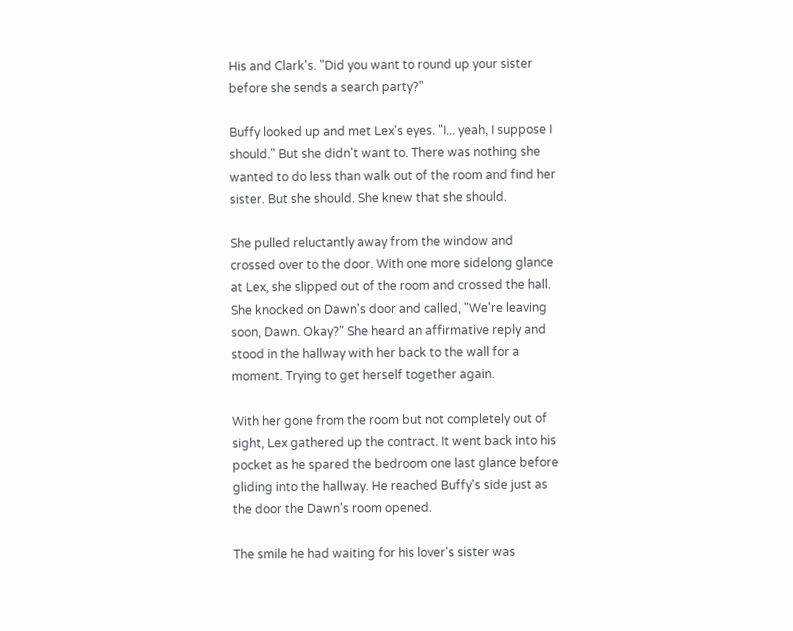His and Clark's. "Did you want to round up your sister before she sends a search party?"

Buffy looked up and met Lex's eyes. "I... yeah, I suppose I should." But she didn't want to. There was nothing she wanted to do less than walk out of the room and find her sister. But she should. She knew that she should.

She pulled reluctantly away from the window and crossed over to the door. With one more sidelong glance at Lex, she slipped out of the room and crossed the hall. She knocked on Dawn's door and called, "We're leaving soon, Dawn. Okay?" She heard an affirmative reply and stood in the hallway with her back to the wall for a moment. Trying to get herself together again.

With her gone from the room but not completely out of sight, Lex gathered up the contract. It went back into his pocket as he spared the bedroom one last glance before gliding into the hallway. He reached Buffy's side just as the door the Dawn's room opened.

The smile he had waiting for his lover's sister was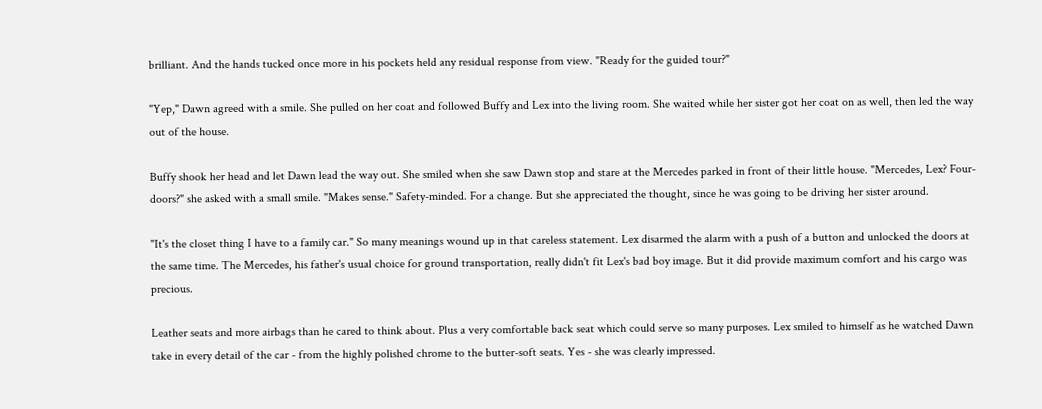brilliant. And the hands tucked once more in his pockets held any residual response from view. "Ready for the guided tour?"

"Yep," Dawn agreed with a smile. She pulled on her coat and followed Buffy and Lex into the living room. She waited while her sister got her coat on as well, then led the way out of the house.

Buffy shook her head and let Dawn lead the way out. She smiled when she saw Dawn stop and stare at the Mercedes parked in front of their little house. "Mercedes, Lex? Four-doors?" she asked with a small smile. "Makes sense." Safety-minded. For a change. But she appreciated the thought, since he was going to be driving her sister around.

"It's the closet thing I have to a family car." So many meanings wound up in that careless statement. Lex disarmed the alarm with a push of a button and unlocked the doors at the same time. The Mercedes, his father's usual choice for ground transportation, really didn't fit Lex's bad boy image. But it did provide maximum comfort and his cargo was precious.

Leather seats and more airbags than he cared to think about. Plus a very comfortable back seat which could serve so many purposes. Lex smiled to himself as he watched Dawn take in every detail of the car - from the highly polished chrome to the butter-soft seats. Yes - she was clearly impressed.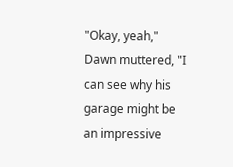"Okay, yeah," Dawn muttered, "I can see why his garage might be an impressive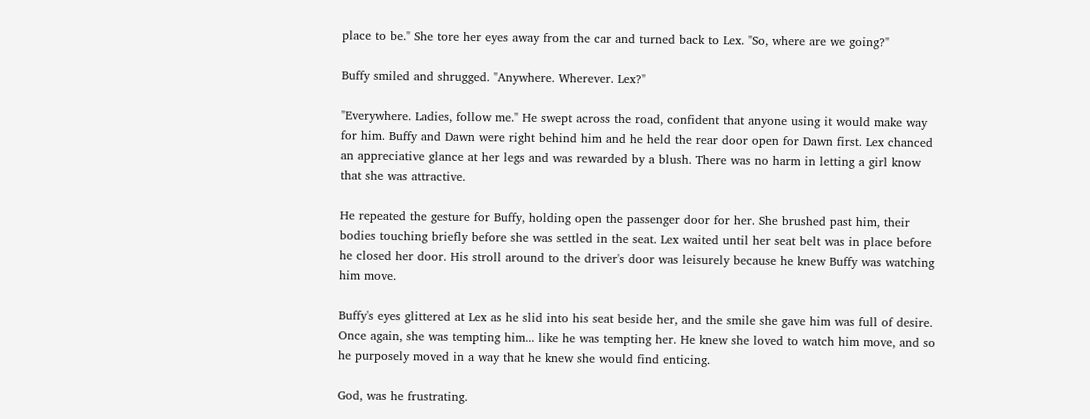place to be." She tore her eyes away from the car and turned back to Lex. "So, where are we going?"

Buffy smiled and shrugged. "Anywhere. Wherever. Lex?"

"Everywhere. Ladies, follow me." He swept across the road, confident that anyone using it would make way for him. Buffy and Dawn were right behind him and he held the rear door open for Dawn first. Lex chanced an appreciative glance at her legs and was rewarded by a blush. There was no harm in letting a girl know that she was attractive.

He repeated the gesture for Buffy, holding open the passenger door for her. She brushed past him, their bodies touching briefly before she was settled in the seat. Lex waited until her seat belt was in place before he closed her door. His stroll around to the driver's door was leisurely because he knew Buffy was watching him move.

Buffy's eyes glittered at Lex as he slid into his seat beside her, and the smile she gave him was full of desire. Once again, she was tempting him... like he was tempting her. He knew she loved to watch him move, and so he purposely moved in a way that he knew she would find enticing.

God, was he frustrating.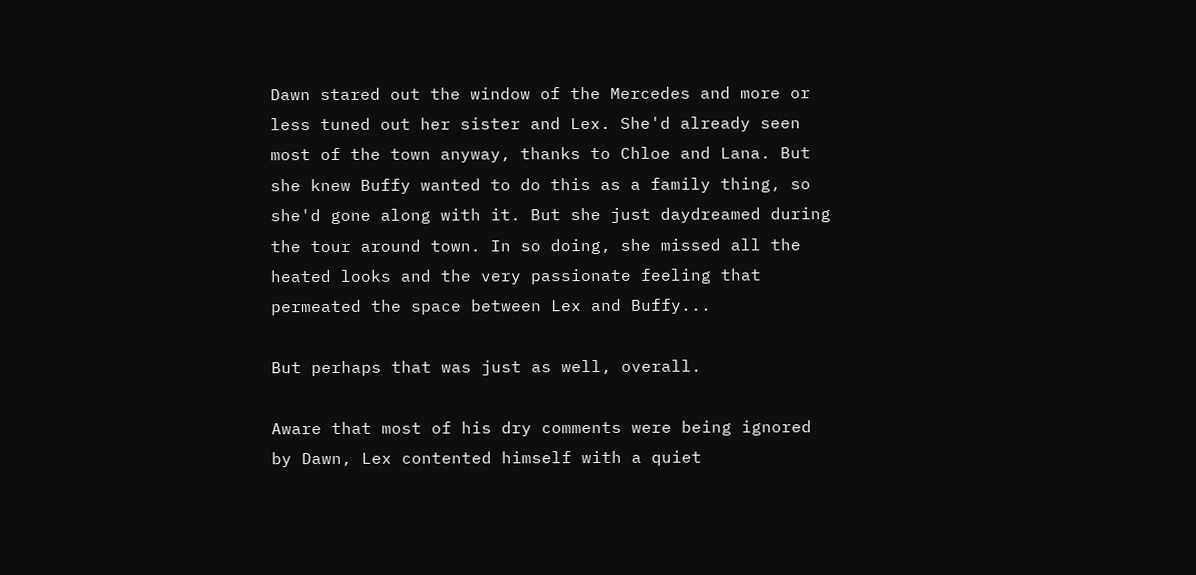Dawn stared out the window of the Mercedes and more or less tuned out her sister and Lex. She'd already seen most of the town anyway, thanks to Chloe and Lana. But she knew Buffy wanted to do this as a family thing, so she'd gone along with it. But she just daydreamed during the tour around town. In so doing, she missed all the heated looks and the very passionate feeling that permeated the space between Lex and Buffy...

But perhaps that was just as well, overall.

Aware that most of his dry comments were being ignored by Dawn, Lex contented himself with a quiet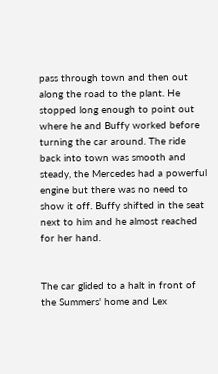pass through town and then out along the road to the plant. He stopped long enough to point out where he and Buffy worked before turning the car around. The ride back into town was smooth and steady, the Mercedes had a powerful engine but there was no need to show it off. Buffy shifted in the seat next to him and he almost reached for her hand.


The car glided to a halt in front of the Summers' home and Lex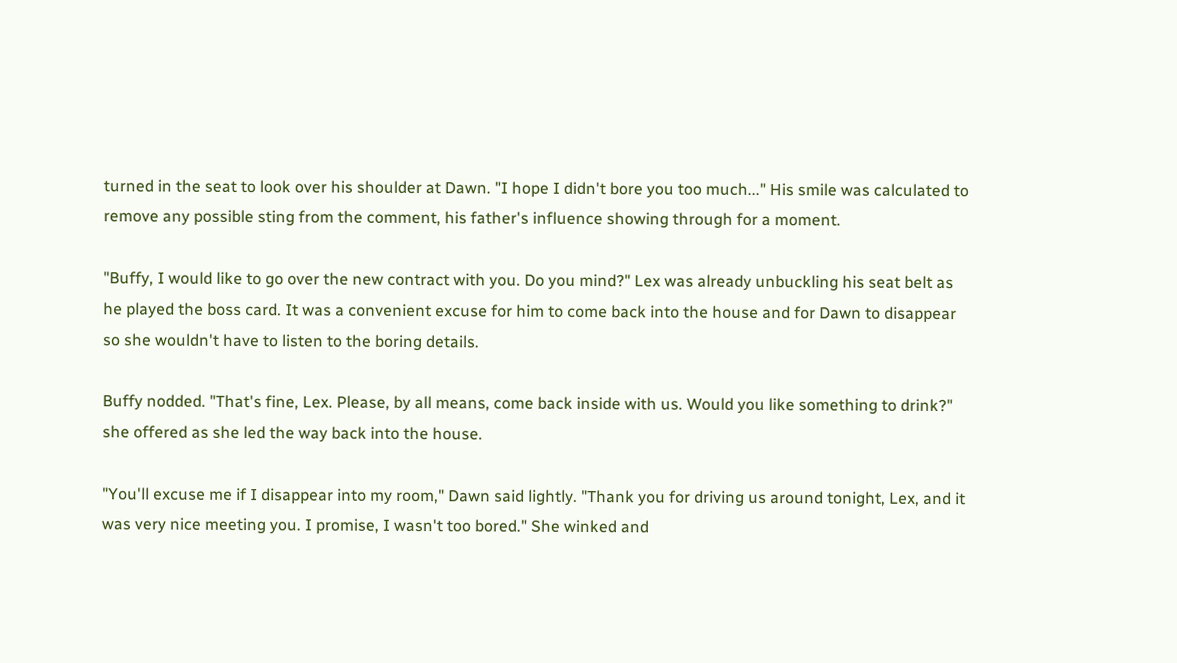turned in the seat to look over his shoulder at Dawn. "I hope I didn't bore you too much..." His smile was calculated to remove any possible sting from the comment, his father's influence showing through for a moment.

"Buffy, I would like to go over the new contract with you. Do you mind?" Lex was already unbuckling his seat belt as he played the boss card. It was a convenient excuse for him to come back into the house and for Dawn to disappear so she wouldn't have to listen to the boring details.

Buffy nodded. "That's fine, Lex. Please, by all means, come back inside with us. Would you like something to drink?" she offered as she led the way back into the house.

"You'll excuse me if I disappear into my room," Dawn said lightly. "Thank you for driving us around tonight, Lex, and it was very nice meeting you. I promise, I wasn't too bored." She winked and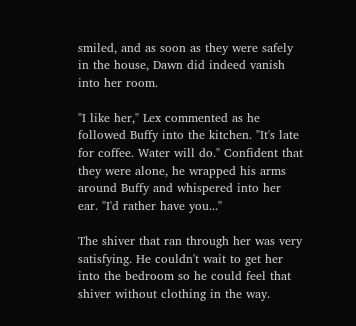smiled, and as soon as they were safely in the house, Dawn did indeed vanish into her room.

"I like her," Lex commented as he followed Buffy into the kitchen. "It's late for coffee. Water will do." Confident that they were alone, he wrapped his arms around Buffy and whispered into her ear. "I'd rather have you..."

The shiver that ran through her was very satisfying. He couldn't wait to get her into the bedroom so he could feel that shiver without clothing in the way.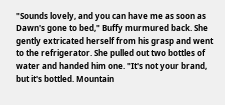"Sounds lovely, and you can have me as soon as Dawn's gone to bed," Buffy murmured back. She gently extricated herself from his grasp and went to the refrigerator. She pulled out two bottles of water and handed him one. "It's not your brand, but it's bottled. Mountain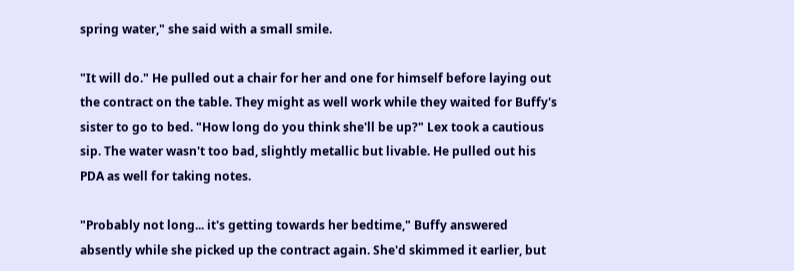spring water," she said with a small smile.

"It will do." He pulled out a chair for her and one for himself before laying out the contract on the table. They might as well work while they waited for Buffy's sister to go to bed. "How long do you think she'll be up?" Lex took a cautious sip. The water wasn't too bad, slightly metallic but livable. He pulled out his PDA as well for taking notes.

"Probably not long... it's getting towards her bedtime," Buffy answered absently while she picked up the contract again. She'd skimmed it earlier, but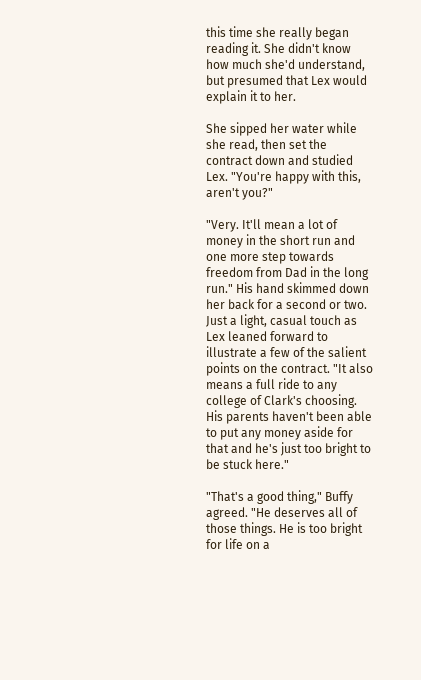this time she really began reading it. She didn't know how much she'd understand, but presumed that Lex would explain it to her.

She sipped her water while she read, then set the contract down and studied Lex. "You're happy with this, aren't you?"

"Very. It'll mean a lot of money in the short run and one more step towards freedom from Dad in the long run." His hand skimmed down her back for a second or two. Just a light, casual touch as Lex leaned forward to illustrate a few of the salient points on the contract. "It also means a full ride to any college of Clark's choosing. His parents haven't been able to put any money aside for that and he's just too bright to be stuck here."

"That's a good thing," Buffy agreed. "He deserves all of those things. He is too bright for life on a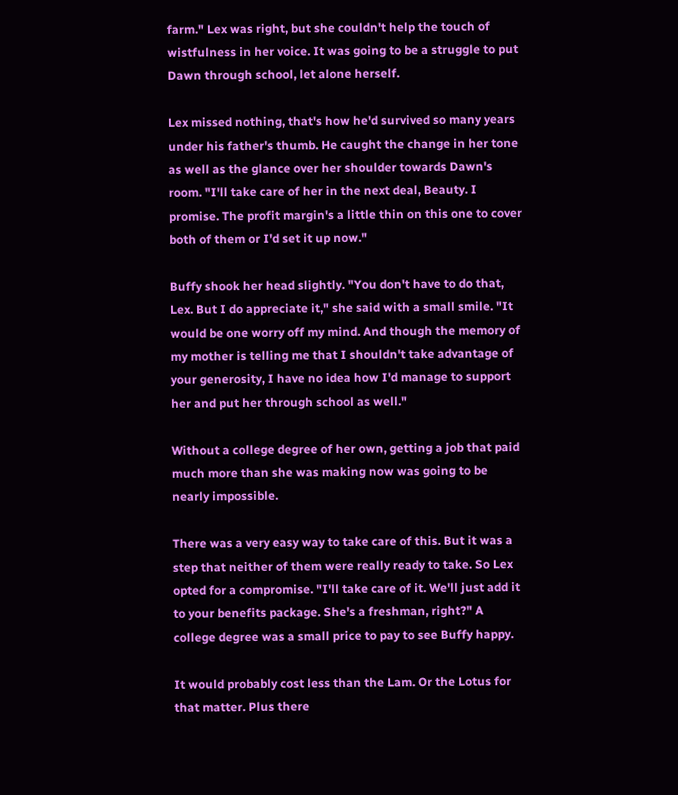farm." Lex was right, but she couldn't help the touch of wistfulness in her voice. It was going to be a struggle to put Dawn through school, let alone herself.

Lex missed nothing, that's how he'd survived so many years under his father's thumb. He caught the change in her tone as well as the glance over her shoulder towards Dawn's room. "I'll take care of her in the next deal, Beauty. I promise. The profit margin's a little thin on this one to cover both of them or I'd set it up now."

Buffy shook her head slightly. "You don't have to do that, Lex. But I do appreciate it," she said with a small smile. "It would be one worry off my mind. And though the memory of my mother is telling me that I shouldn't take advantage of your generosity, I have no idea how I'd manage to support her and put her through school as well."

Without a college degree of her own, getting a job that paid much more than she was making now was going to be nearly impossible.

There was a very easy way to take care of this. But it was a step that neither of them were really ready to take. So Lex opted for a compromise. "I'll take care of it. We'll just add it to your benefits package. She's a freshman, right?" A college degree was a small price to pay to see Buffy happy.

It would probably cost less than the Lam. Or the Lotus for that matter. Plus there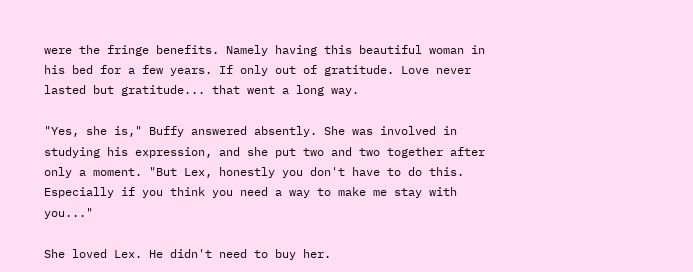were the fringe benefits. Namely having this beautiful woman in his bed for a few years. If only out of gratitude. Love never lasted but gratitude... that went a long way.

"Yes, she is," Buffy answered absently. She was involved in studying his expression, and she put two and two together after only a moment. "But Lex, honestly you don't have to do this. Especially if you think you need a way to make me stay with you..."

She loved Lex. He didn't need to buy her.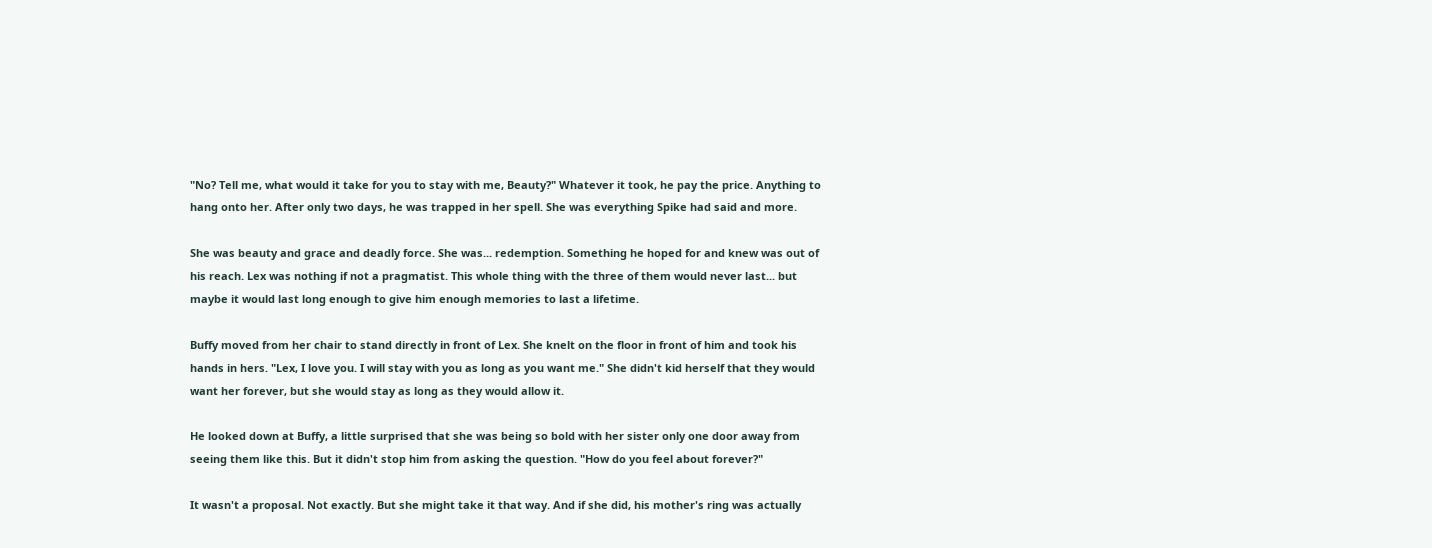"No? Tell me, what would it take for you to stay with me, Beauty?" Whatever it took, he pay the price. Anything to hang onto her. After only two days, he was trapped in her spell. She was everything Spike had said and more.

She was beauty and grace and deadly force. She was... redemption. Something he hoped for and knew was out of his reach. Lex was nothing if not a pragmatist. This whole thing with the three of them would never last... but maybe it would last long enough to give him enough memories to last a lifetime.

Buffy moved from her chair to stand directly in front of Lex. She knelt on the floor in front of him and took his hands in hers. "Lex, I love you. I will stay with you as long as you want me." She didn't kid herself that they would want her forever, but she would stay as long as they would allow it.

He looked down at Buffy, a little surprised that she was being so bold with her sister only one door away from seeing them like this. But it didn't stop him from asking the question. "How do you feel about forever?"

It wasn't a proposal. Not exactly. But she might take it that way. And if she did, his mother's ring was actually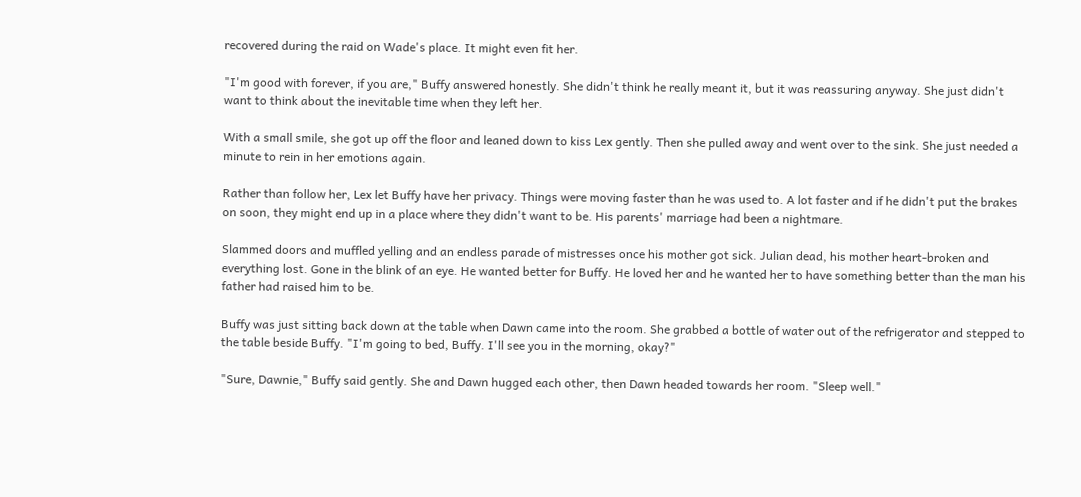recovered during the raid on Wade's place. It might even fit her.

"I'm good with forever, if you are," Buffy answered honestly. She didn't think he really meant it, but it was reassuring anyway. She just didn't want to think about the inevitable time when they left her.

With a small smile, she got up off the floor and leaned down to kiss Lex gently. Then she pulled away and went over to the sink. She just needed a minute to rein in her emotions again.

Rather than follow her, Lex let Buffy have her privacy. Things were moving faster than he was used to. A lot faster and if he didn't put the brakes on soon, they might end up in a place where they didn't want to be. His parents' marriage had been a nightmare.

Slammed doors and muffled yelling and an endless parade of mistresses once his mother got sick. Julian dead, his mother heart-broken and everything lost. Gone in the blink of an eye. He wanted better for Buffy. He loved her and he wanted her to have something better than the man his father had raised him to be.

Buffy was just sitting back down at the table when Dawn came into the room. She grabbed a bottle of water out of the refrigerator and stepped to the table beside Buffy. "I'm going to bed, Buffy. I'll see you in the morning, okay?"

"Sure, Dawnie," Buffy said gently. She and Dawn hugged each other, then Dawn headed towards her room. "Sleep well."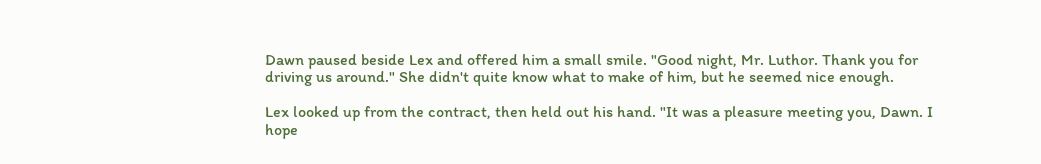Dawn paused beside Lex and offered him a small smile. "Good night, Mr. Luthor. Thank you for driving us around." She didn't quite know what to make of him, but he seemed nice enough.

Lex looked up from the contract, then held out his hand. "It was a pleasure meeting you, Dawn. I hope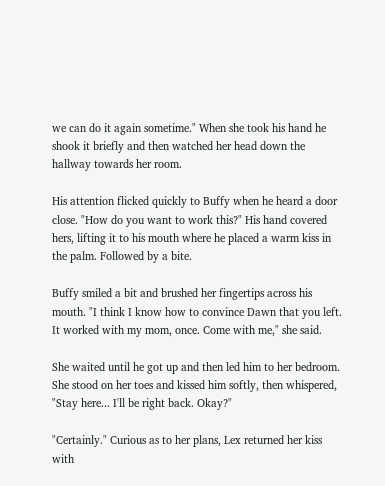we can do it again sometime." When she took his hand he shook it briefly and then watched her head down the hallway towards her room.

His attention flicked quickly to Buffy when he heard a door close. "How do you want to work this?" His hand covered hers, lifting it to his mouth where he placed a warm kiss in the palm. Followed by a bite.

Buffy smiled a bit and brushed her fingertips across his mouth. "I think I know how to convince Dawn that you left. It worked with my mom, once. Come with me," she said.

She waited until he got up and then led him to her bedroom. She stood on her toes and kissed him softly, then whispered, "Stay here... I'll be right back. Okay?"

"Certainly." Curious as to her plans, Lex returned her kiss with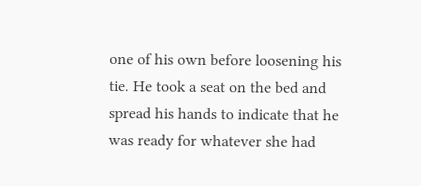one of his own before loosening his tie. He took a seat on the bed and spread his hands to indicate that he was ready for whatever she had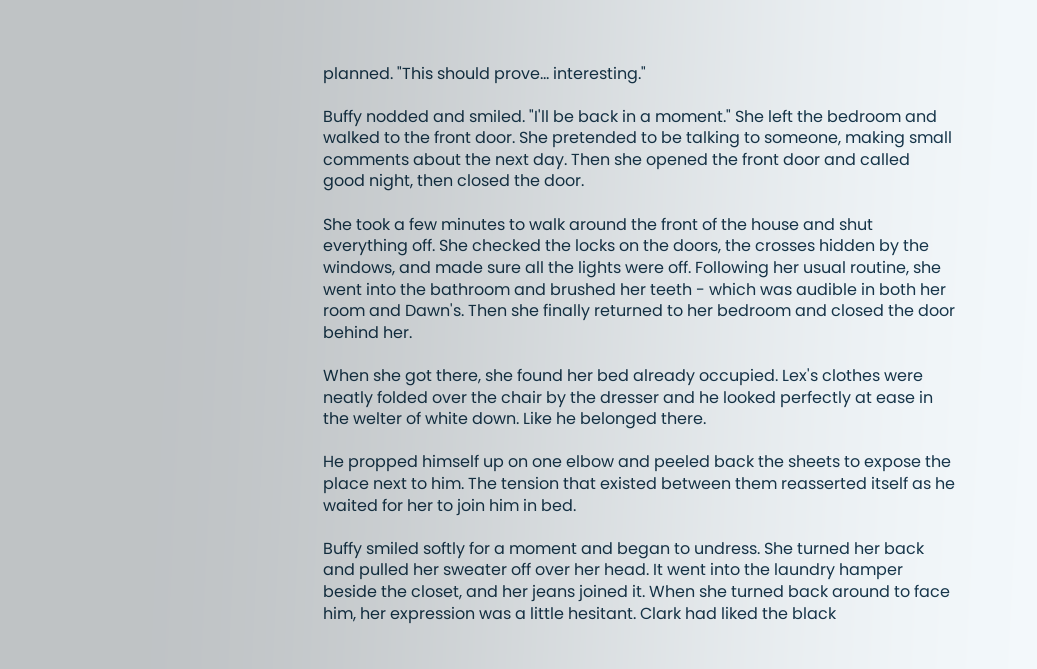planned. "This should prove... interesting."

Buffy nodded and smiled. "I'll be back in a moment." She left the bedroom and walked to the front door. She pretended to be talking to someone, making small comments about the next day. Then she opened the front door and called good night, then closed the door.

She took a few minutes to walk around the front of the house and shut everything off. She checked the locks on the doors, the crosses hidden by the windows, and made sure all the lights were off. Following her usual routine, she went into the bathroom and brushed her teeth - which was audible in both her room and Dawn's. Then she finally returned to her bedroom and closed the door behind her.

When she got there, she found her bed already occupied. Lex's clothes were neatly folded over the chair by the dresser and he looked perfectly at ease in the welter of white down. Like he belonged there.

He propped himself up on one elbow and peeled back the sheets to expose the place next to him. The tension that existed between them reasserted itself as he waited for her to join him in bed.

Buffy smiled softly for a moment and began to undress. She turned her back and pulled her sweater off over her head. It went into the laundry hamper beside the closet, and her jeans joined it. When she turned back around to face him, her expression was a little hesitant. Clark had liked the black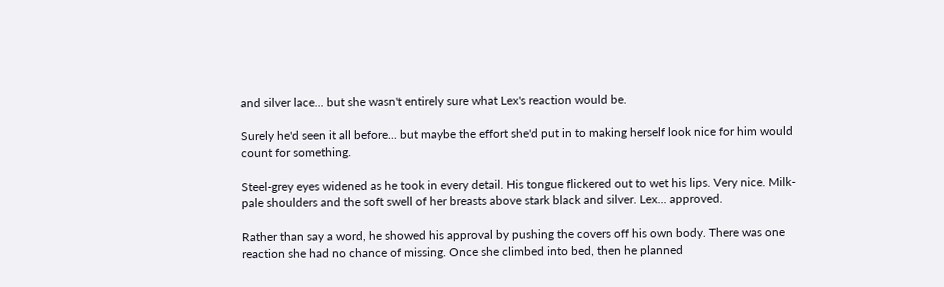and silver lace... but she wasn't entirely sure what Lex's reaction would be.

Surely he'd seen it all before... but maybe the effort she'd put in to making herself look nice for him would count for something.

Steel-grey eyes widened as he took in every detail. His tongue flickered out to wet his lips. Very nice. Milk-pale shoulders and the soft swell of her breasts above stark black and silver. Lex... approved.

Rather than say a word, he showed his approval by pushing the covers off his own body. There was one reaction she had no chance of missing. Once she climbed into bed, then he planned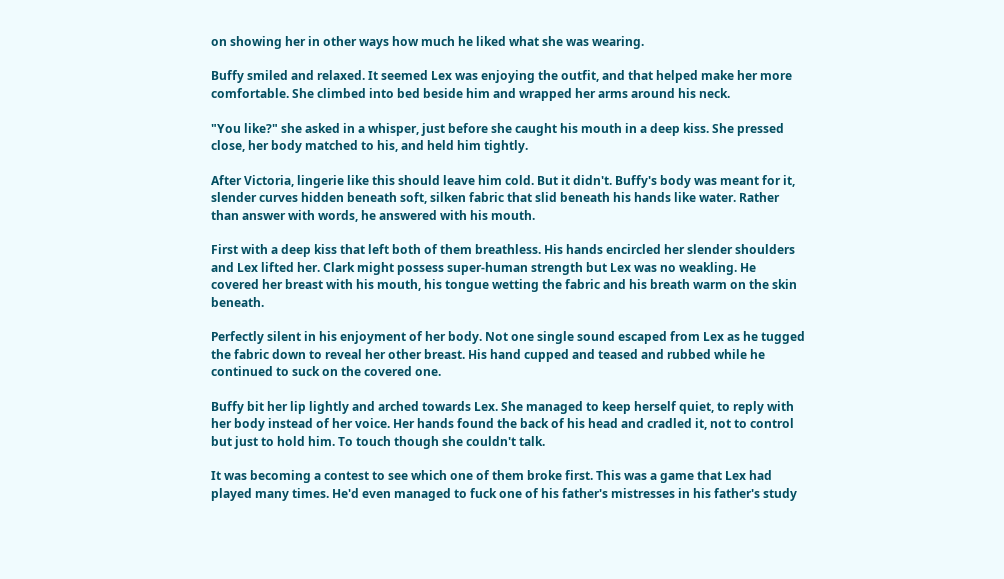on showing her in other ways how much he liked what she was wearing.

Buffy smiled and relaxed. It seemed Lex was enjoying the outfit, and that helped make her more comfortable. She climbed into bed beside him and wrapped her arms around his neck.

"You like?" she asked in a whisper, just before she caught his mouth in a deep kiss. She pressed close, her body matched to his, and held him tightly.

After Victoria, lingerie like this should leave him cold. But it didn't. Buffy's body was meant for it, slender curves hidden beneath soft, silken fabric that slid beneath his hands like water. Rather than answer with words, he answered with his mouth.

First with a deep kiss that left both of them breathless. His hands encircled her slender shoulders and Lex lifted her. Clark might possess super-human strength but Lex was no weakling. He covered her breast with his mouth, his tongue wetting the fabric and his breath warm on the skin beneath.

Perfectly silent in his enjoyment of her body. Not one single sound escaped from Lex as he tugged the fabric down to reveal her other breast. His hand cupped and teased and rubbed while he continued to suck on the covered one.

Buffy bit her lip lightly and arched towards Lex. She managed to keep herself quiet, to reply with her body instead of her voice. Her hands found the back of his head and cradled it, not to control but just to hold him. To touch though she couldn't talk.

It was becoming a contest to see which one of them broke first. This was a game that Lex had played many times. He'd even managed to fuck one of his father's mistresses in his father's study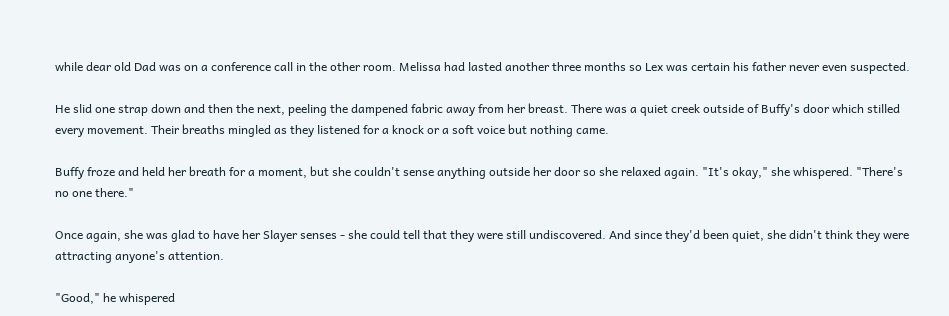while dear old Dad was on a conference call in the other room. Melissa had lasted another three months so Lex was certain his father never even suspected.

He slid one strap down and then the next, peeling the dampened fabric away from her breast. There was a quiet creek outside of Buffy's door which stilled every movement. Their breaths mingled as they listened for a knock or a soft voice but nothing came.

Buffy froze and held her breath for a moment, but she couldn't sense anything outside her door so she relaxed again. "It's okay," she whispered. "There's no one there."

Once again, she was glad to have her Slayer senses - she could tell that they were still undiscovered. And since they'd been quiet, she didn't think they were attracting anyone's attention.

"Good," he whispered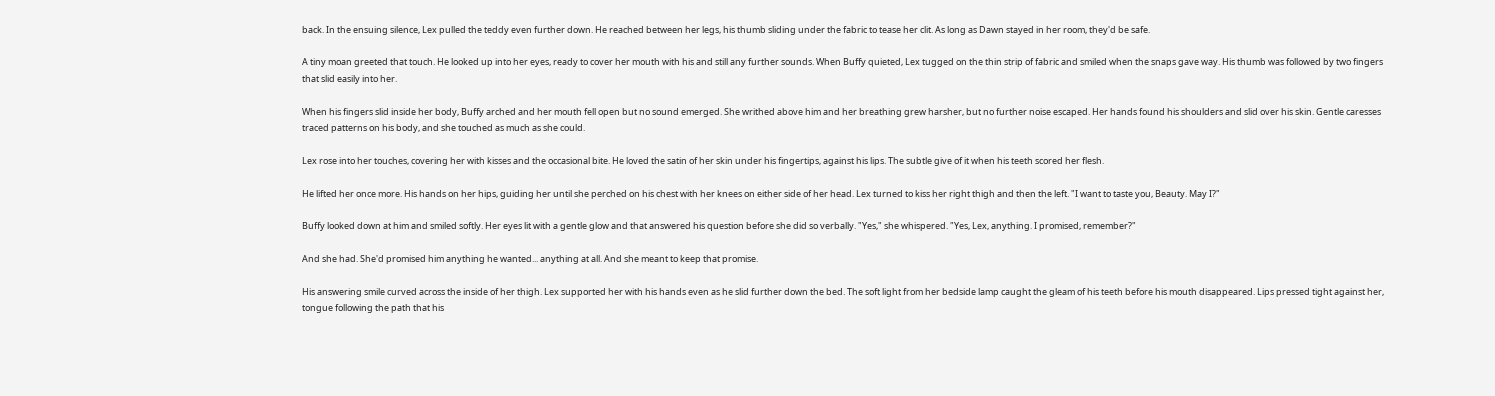back. In the ensuing silence, Lex pulled the teddy even further down. He reached between her legs, his thumb sliding under the fabric to tease her clit. As long as Dawn stayed in her room, they'd be safe.

A tiny moan greeted that touch. He looked up into her eyes, ready to cover her mouth with his and still any further sounds. When Buffy quieted, Lex tugged on the thin strip of fabric and smiled when the snaps gave way. His thumb was followed by two fingers that slid easily into her.

When his fingers slid inside her body, Buffy arched and her mouth fell open but no sound emerged. She writhed above him and her breathing grew harsher, but no further noise escaped. Her hands found his shoulders and slid over his skin. Gentle caresses traced patterns on his body, and she touched as much as she could.

Lex rose into her touches, covering her with kisses and the occasional bite. He loved the satin of her skin under his fingertips, against his lips. The subtle give of it when his teeth scored her flesh.

He lifted her once more. His hands on her hips, guiding her until she perched on his chest with her knees on either side of her head. Lex turned to kiss her right thigh and then the left. "I want to taste you, Beauty. May I?"

Buffy looked down at him and smiled softly. Her eyes lit with a gentle glow and that answered his question before she did so verbally. "Yes," she whispered. "Yes, Lex, anything. I promised, remember?"

And she had. She'd promised him anything he wanted... anything at all. And she meant to keep that promise.

His answering smile curved across the inside of her thigh. Lex supported her with his hands even as he slid further down the bed. The soft light from her bedside lamp caught the gleam of his teeth before his mouth disappeared. Lips pressed tight against her, tongue following the path that his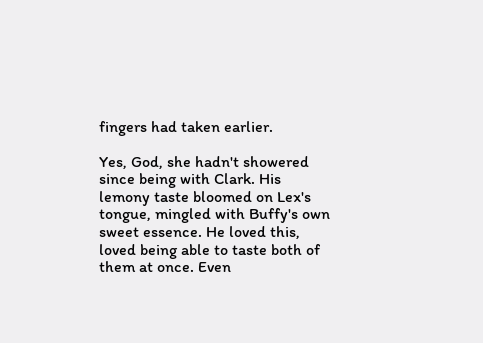fingers had taken earlier.

Yes, God, she hadn't showered since being with Clark. His lemony taste bloomed on Lex's tongue, mingled with Buffy's own sweet essence. He loved this, loved being able to taste both of them at once. Even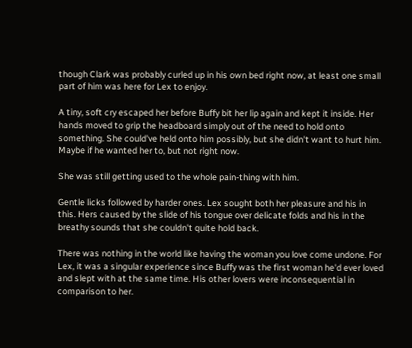though Clark was probably curled up in his own bed right now, at least one small part of him was here for Lex to enjoy.

A tiny, soft cry escaped her before Buffy bit her lip again and kept it inside. Her hands moved to grip the headboard simply out of the need to hold onto something. She could've held onto him possibly, but she didn't want to hurt him. Maybe if he wanted her to, but not right now.

She was still getting used to the whole pain-thing with him.

Gentle licks followed by harder ones. Lex sought both her pleasure and his in this. Hers caused by the slide of his tongue over delicate folds and his in the breathy sounds that she couldn't quite hold back.

There was nothing in the world like having the woman you love come undone. For Lex, it was a singular experience since Buffy was the first woman he'd ever loved and slept with at the same time. His other lovers were inconsequential in comparison to her.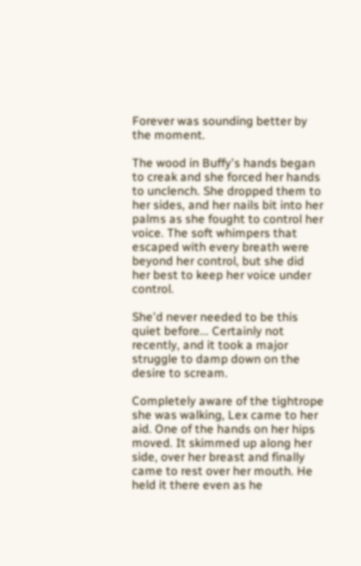Forever was sounding better by the moment.

The wood in Buffy's hands began to creak and she forced her hands to unclench. She dropped them to her sides, and her nails bit into her palms as she fought to control her voice. The soft whimpers that escaped with every breath were beyond her control, but she did her best to keep her voice under control.

She'd never needed to be this quiet before... Certainly not recently, and it took a major struggle to damp down on the desire to scream.

Completely aware of the tightrope she was walking, Lex came to her aid. One of the hands on her hips moved. It skimmed up along her side, over her breast and finally came to rest over her mouth. He held it there even as he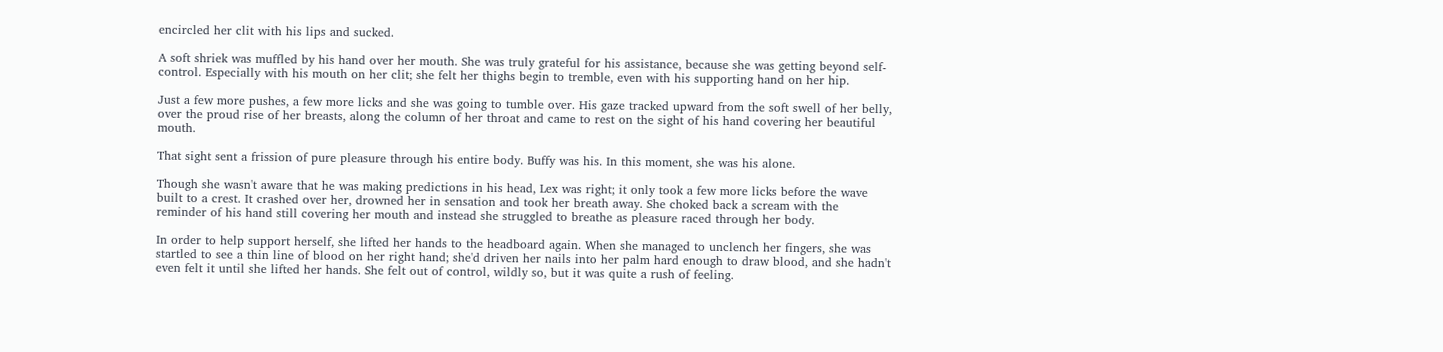encircled her clit with his lips and sucked.

A soft shriek was muffled by his hand over her mouth. She was truly grateful for his assistance, because she was getting beyond self-control. Especially with his mouth on her clit; she felt her thighs begin to tremble, even with his supporting hand on her hip.

Just a few more pushes, a few more licks and she was going to tumble over. His gaze tracked upward from the soft swell of her belly, over the proud rise of her breasts, along the column of her throat and came to rest on the sight of his hand covering her beautiful mouth.

That sight sent a frission of pure pleasure through his entire body. Buffy was his. In this moment, she was his alone.

Though she wasn't aware that he was making predictions in his head, Lex was right; it only took a few more licks before the wave built to a crest. It crashed over her, drowned her in sensation and took her breath away. She choked back a scream with the reminder of his hand still covering her mouth and instead she struggled to breathe as pleasure raced through her body.

In order to help support herself, she lifted her hands to the headboard again. When she managed to unclench her fingers, she was startled to see a thin line of blood on her right hand; she'd driven her nails into her palm hard enough to draw blood, and she hadn't even felt it until she lifted her hands. She felt out of control, wildly so, but it was quite a rush of feeling.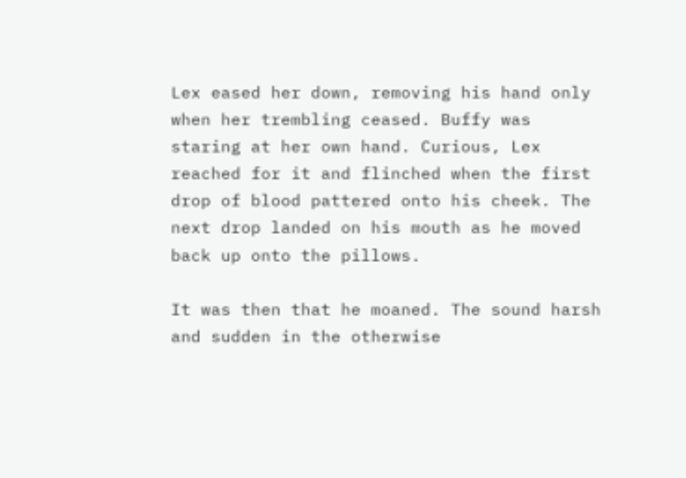Lex eased her down, removing his hand only when her trembling ceased. Buffy was staring at her own hand. Curious, Lex reached for it and flinched when the first drop of blood pattered onto his cheek. The next drop landed on his mouth as he moved back up onto the pillows.

It was then that he moaned. The sound harsh and sudden in the otherwise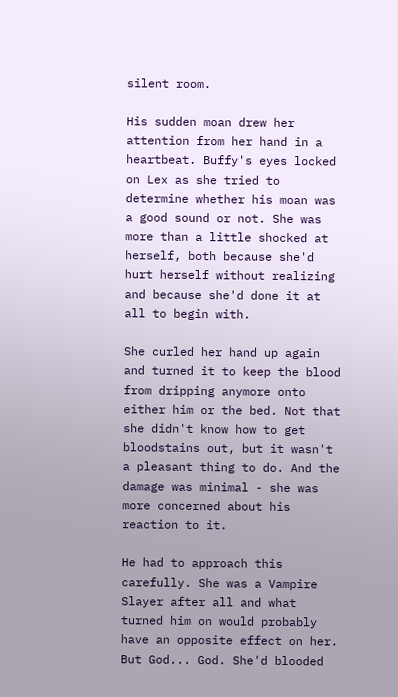silent room.

His sudden moan drew her attention from her hand in a heartbeat. Buffy's eyes locked on Lex as she tried to determine whether his moan was a good sound or not. She was more than a little shocked at herself, both because she'd hurt herself without realizing and because she'd done it at all to begin with.

She curled her hand up again and turned it to keep the blood from dripping anymore onto either him or the bed. Not that she didn't know how to get bloodstains out, but it wasn't a pleasant thing to do. And the damage was minimal - she was more concerned about his reaction to it.

He had to approach this carefully. She was a Vampire Slayer after all and what turned him on would probably have an opposite effect on her. But God... God. She'd blooded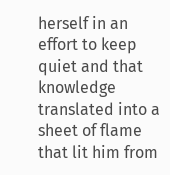herself in an effort to keep quiet and that knowledge translated into a sheet of flame that lit him from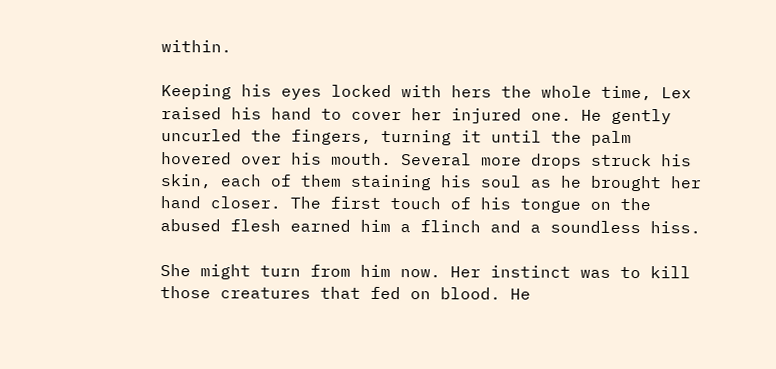within.

Keeping his eyes locked with hers the whole time, Lex raised his hand to cover her injured one. He gently uncurled the fingers, turning it until the palm hovered over his mouth. Several more drops struck his skin, each of them staining his soul as he brought her hand closer. The first touch of his tongue on the abused flesh earned him a flinch and a soundless hiss.

She might turn from him now. Her instinct was to kill those creatures that fed on blood. He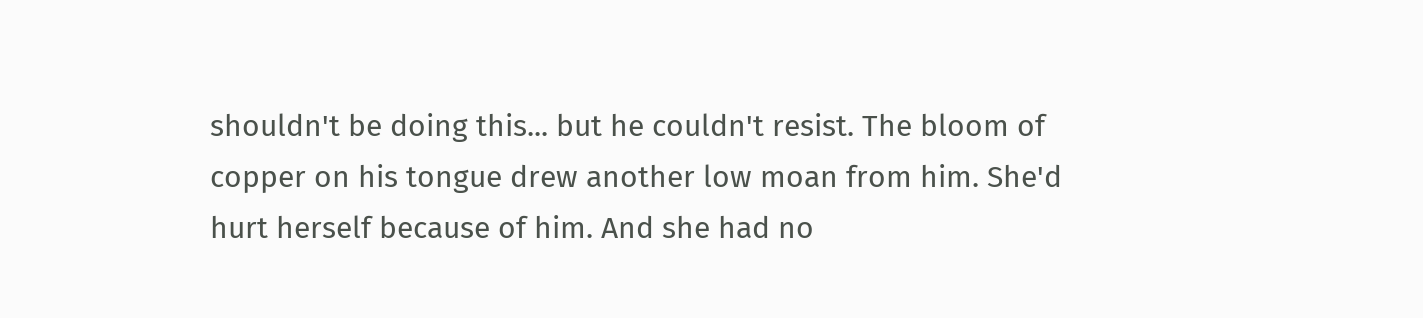shouldn't be doing this... but he couldn't resist. The bloom of copper on his tongue drew another low moan from him. She'd hurt herself because of him. And she had no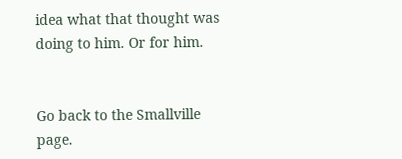idea what that thought was doing to him. Or for him.


Go back to the Smallville page.